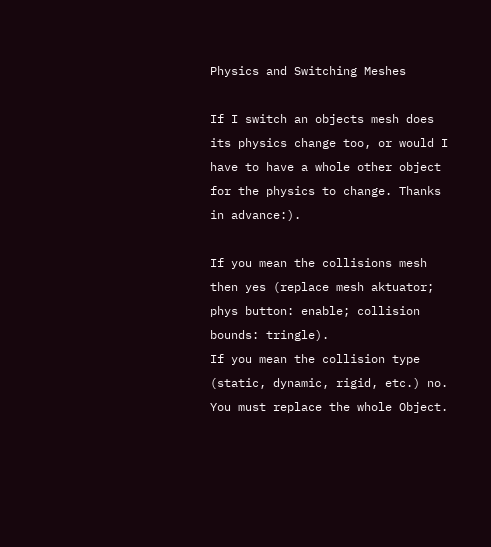Physics and Switching Meshes

If I switch an objects mesh does its physics change too, or would I have to have a whole other object for the physics to change. Thanks in advance:).

If you mean the collisions mesh then yes (replace mesh aktuator; phys button: enable; collision bounds: tringle).
If you mean the collision type (static, dynamic, rigid, etc.) no. You must replace the whole Object.